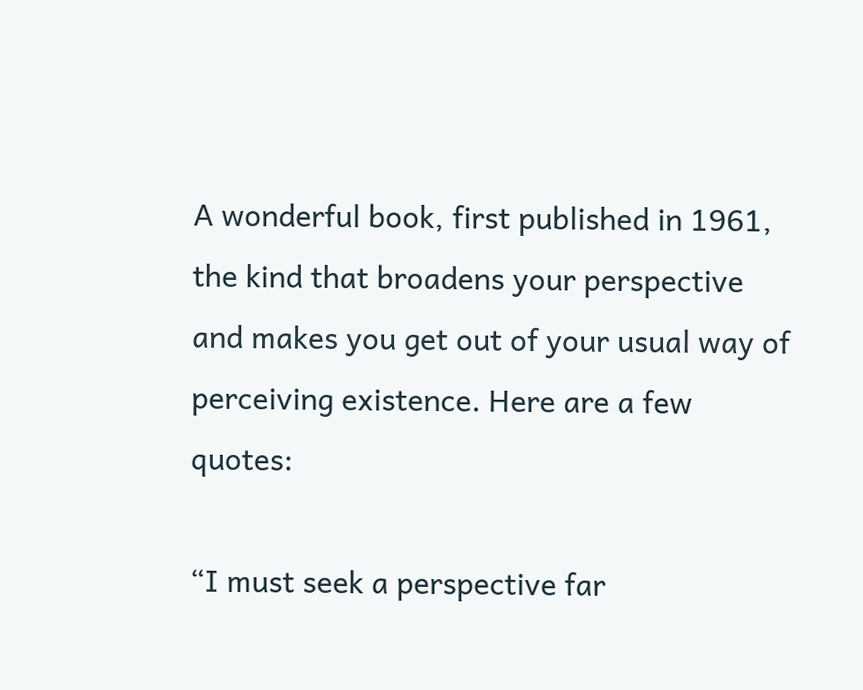A wonderful book, first published in 1961, the kind that broadens your perspective and makes you get out of your usual way of  perceiving existence. Here are a few quotes:

“I must seek a perspective far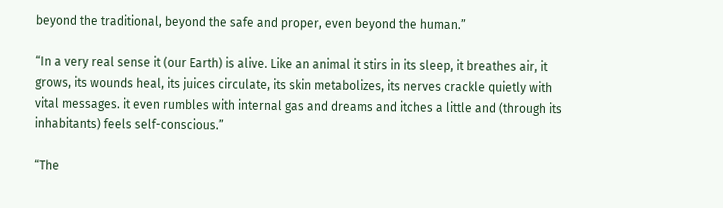beyond the traditional, beyond the safe and proper, even beyond the human.”

“In a very real sense it (our Earth) is alive. Like an animal it stirs in its sleep, it breathes air, it grows, its wounds heal, its juices circulate, its skin metabolizes, its nerves crackle quietly with vital messages. it even rumbles with internal gas and dreams and itches a little and (through its inhabitants) feels self-conscious.”

“The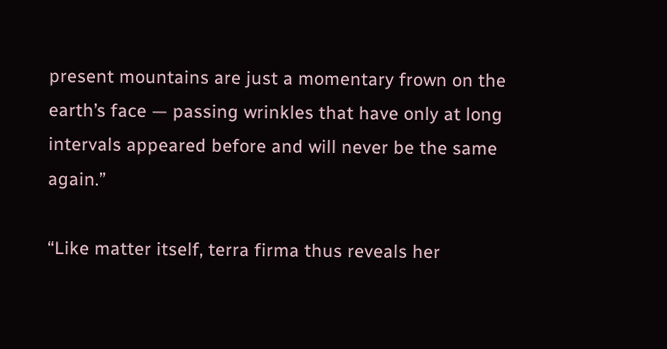present mountains are just a momentary frown on the earth’s face — passing wrinkles that have only at long intervals appeared before and will never be the same again.”

“Like matter itself, terra firma thus reveals her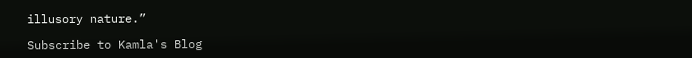illusory nature.”

Subscribe to Kamla's Blog